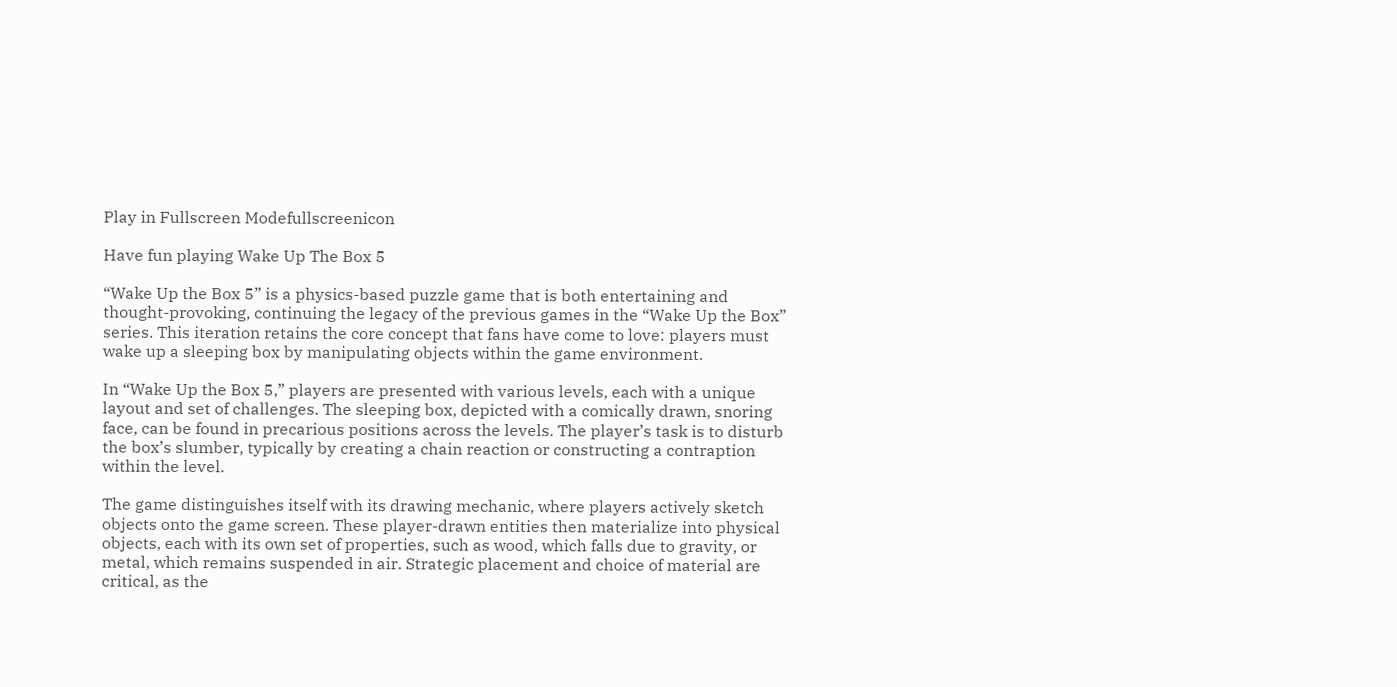Play in Fullscreen Modefullscreenicon

Have fun playing Wake Up The Box 5

“Wake Up the Box 5” is a physics-based puzzle game that is both entertaining and thought-provoking, continuing the legacy of the previous games in the “Wake Up the Box” series. This iteration retains the core concept that fans have come to love: players must wake up a sleeping box by manipulating objects within the game environment.

In “Wake Up the Box 5,” players are presented with various levels, each with a unique layout and set of challenges. The sleeping box, depicted with a comically drawn, snoring face, can be found in precarious positions across the levels. The player’s task is to disturb the box’s slumber, typically by creating a chain reaction or constructing a contraption within the level.

The game distinguishes itself with its drawing mechanic, where players actively sketch objects onto the game screen. These player-drawn entities then materialize into physical objects, each with its own set of properties, such as wood, which falls due to gravity, or metal, which remains suspended in air. Strategic placement and choice of material are critical, as the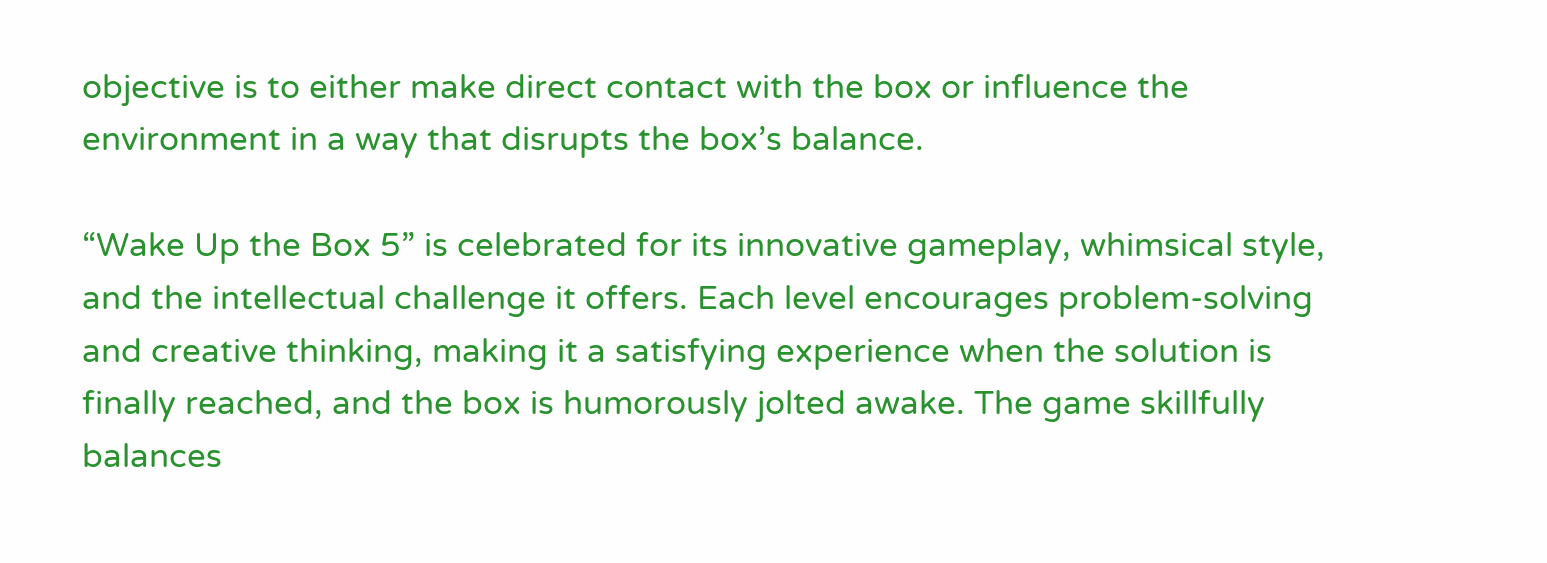objective is to either make direct contact with the box or influence the environment in a way that disrupts the box’s balance.

“Wake Up the Box 5” is celebrated for its innovative gameplay, whimsical style, and the intellectual challenge it offers. Each level encourages problem-solving and creative thinking, making it a satisfying experience when the solution is finally reached, and the box is humorously jolted awake. The game skillfully balances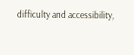difficulty and accessibility,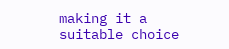making it a suitable choice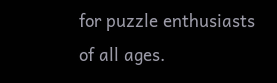for puzzle enthusiasts of all ages.